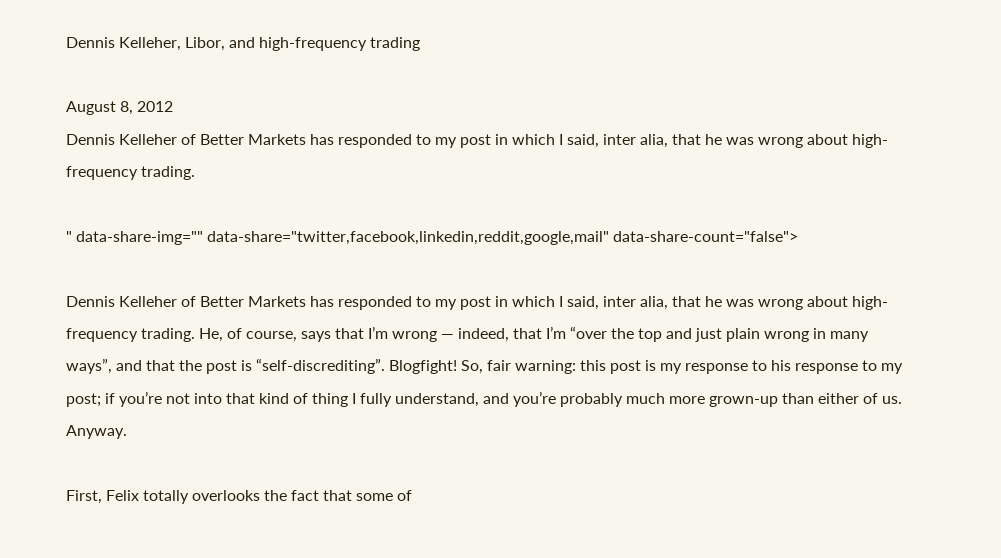Dennis Kelleher, Libor, and high-frequency trading

August 8, 2012
Dennis Kelleher of Better Markets has responded to my post in which I said, inter alia, that he was wrong about high-frequency trading.

" data-share-img="" data-share="twitter,facebook,linkedin,reddit,google,mail" data-share-count="false">

Dennis Kelleher of Better Markets has responded to my post in which I said, inter alia, that he was wrong about high-frequency trading. He, of course, says that I’m wrong — indeed, that I’m “over the top and just plain wrong in many ways”, and that the post is “self-discrediting”. Blogfight! So, fair warning: this post is my response to his response to my post; if you’re not into that kind of thing I fully understand, and you’re probably much more grown-up than either of us. Anyway.

First, Felix totally overlooks the fact that some of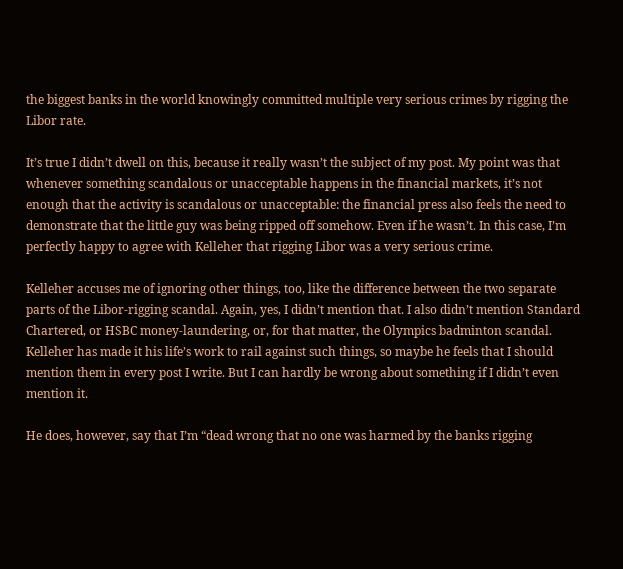the biggest banks in the world knowingly committed multiple very serious crimes by rigging the Libor rate.

It’s true I didn’t dwell on this, because it really wasn’t the subject of my post. My point was that whenever something scandalous or unacceptable happens in the financial markets, it’s not enough that the activity is scandalous or unacceptable: the financial press also feels the need to demonstrate that the little guy was being ripped off somehow. Even if he wasn’t. In this case, I’m perfectly happy to agree with Kelleher that rigging Libor was a very serious crime.

Kelleher accuses me of ignoring other things, too, like the difference between the two separate parts of the Libor-rigging scandal. Again, yes, I didn’t mention that. I also didn’t mention Standard Chartered, or HSBC money-laundering, or, for that matter, the Olympics badminton scandal. Kelleher has made it his life’s work to rail against such things, so maybe he feels that I should mention them in every post I write. But I can hardly be wrong about something if I didn’t even mention it.

He does, however, say that I’m “dead wrong that no one was harmed by the banks rigging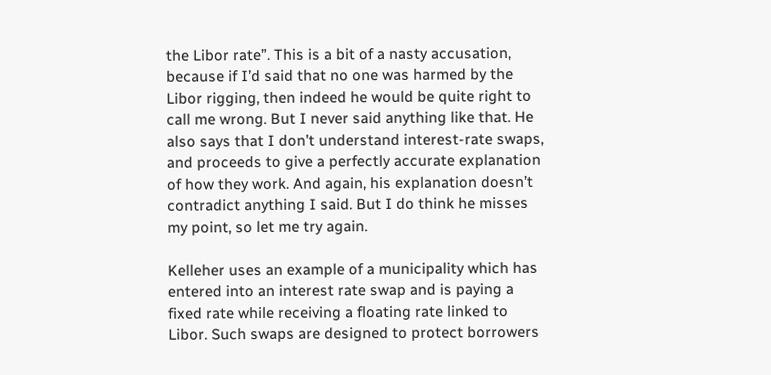the Libor rate”. This is a bit of a nasty accusation, because if I’d said that no one was harmed by the Libor rigging, then indeed he would be quite right to call me wrong. But I never said anything like that. He also says that I don’t understand interest-rate swaps, and proceeds to give a perfectly accurate explanation of how they work. And again, his explanation doesn’t contradict anything I said. But I do think he misses my point, so let me try again.

Kelleher uses an example of a municipality which has entered into an interest rate swap and is paying a fixed rate while receiving a floating rate linked to Libor. Such swaps are designed to protect borrowers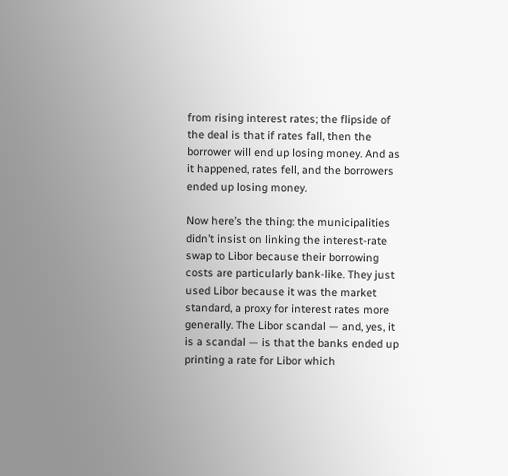from rising interest rates; the flipside of the deal is that if rates fall, then the borrower will end up losing money. And as it happened, rates fell, and the borrowers ended up losing money.

Now here’s the thing: the municipalities didn’t insist on linking the interest-rate swap to Libor because their borrowing costs are particularly bank-like. They just used Libor because it was the market standard, a proxy for interest rates more generally. The Libor scandal — and, yes, it is a scandal — is that the banks ended up printing a rate for Libor which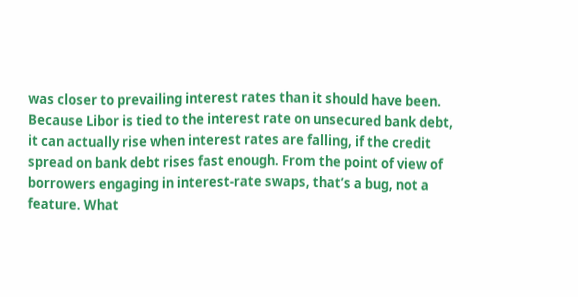was closer to prevailing interest rates than it should have been. Because Libor is tied to the interest rate on unsecured bank debt, it can actually rise when interest rates are falling, if the credit spread on bank debt rises fast enough. From the point of view of borrowers engaging in interest-rate swaps, that’s a bug, not a feature. What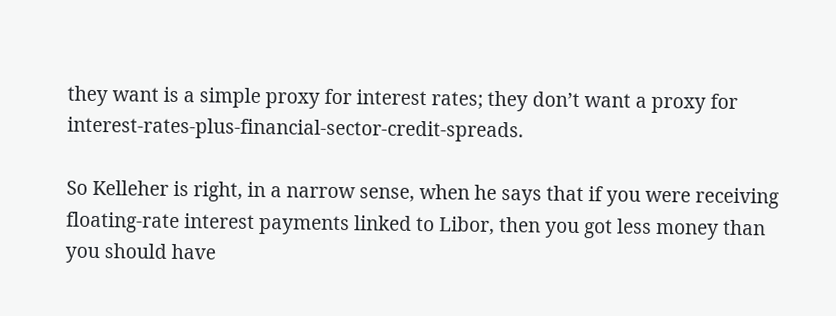they want is a simple proxy for interest rates; they don’t want a proxy for interest-rates-plus-financial-sector-credit-spreads.

So Kelleher is right, in a narrow sense, when he says that if you were receiving floating-rate interest payments linked to Libor, then you got less money than you should have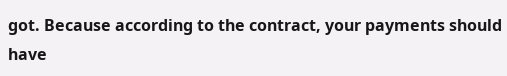got. Because according to the contract, your payments should have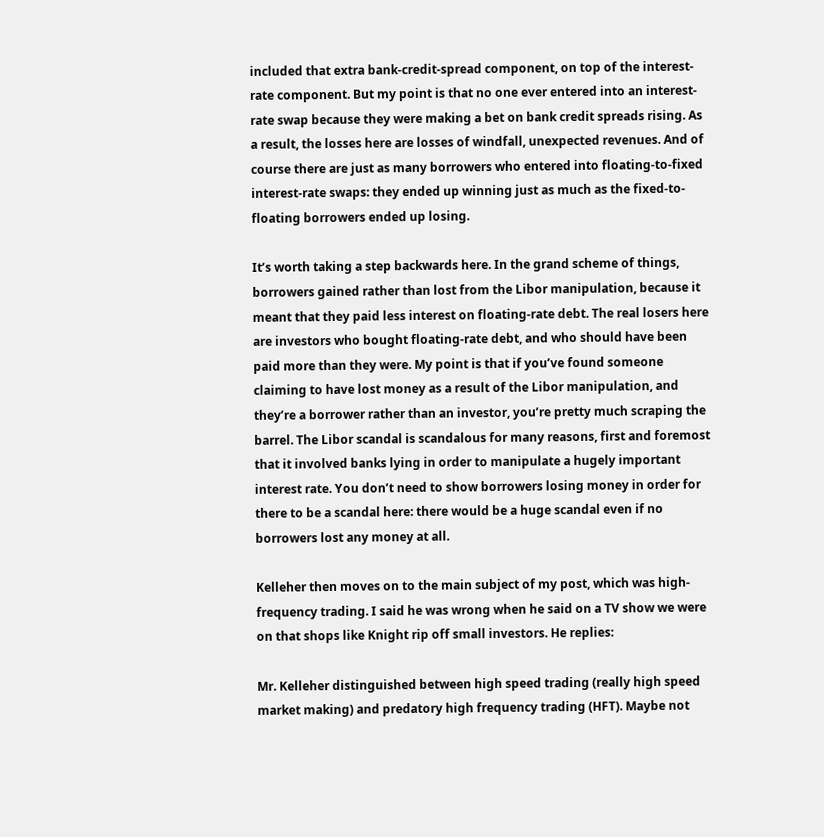included that extra bank-credit-spread component, on top of the interest-rate component. But my point is that no one ever entered into an interest-rate swap because they were making a bet on bank credit spreads rising. As a result, the losses here are losses of windfall, unexpected revenues. And of course there are just as many borrowers who entered into floating-to-fixed interest-rate swaps: they ended up winning just as much as the fixed-to-floating borrowers ended up losing.

It’s worth taking a step backwards here. In the grand scheme of things, borrowers gained rather than lost from the Libor manipulation, because it meant that they paid less interest on floating-rate debt. The real losers here are investors who bought floating-rate debt, and who should have been paid more than they were. My point is that if you’ve found someone claiming to have lost money as a result of the Libor manipulation, and they’re a borrower rather than an investor, you’re pretty much scraping the barrel. The Libor scandal is scandalous for many reasons, first and foremost that it involved banks lying in order to manipulate a hugely important interest rate. You don’t need to show borrowers losing money in order for there to be a scandal here: there would be a huge scandal even if no borrowers lost any money at all.

Kelleher then moves on to the main subject of my post, which was high-frequency trading. I said he was wrong when he said on a TV show we were on that shops like Knight rip off small investors. He replies:

Mr. Kelleher distinguished between high speed trading (really high speed market making) and predatory high frequency trading (HFT). Maybe not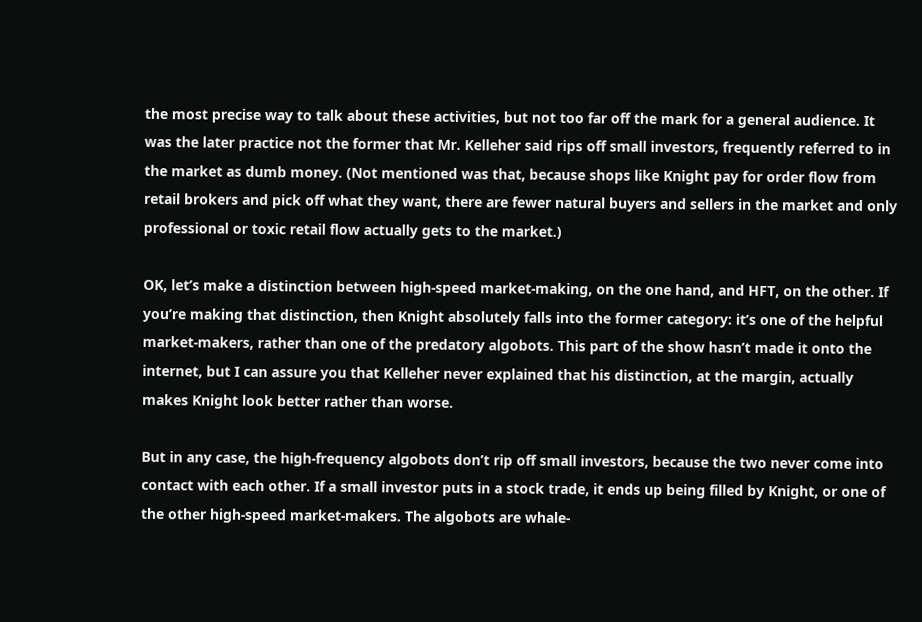the most precise way to talk about these activities, but not too far off the mark for a general audience. It was the later practice not the former that Mr. Kelleher said rips off small investors, frequently referred to in the market as dumb money. (Not mentioned was that, because shops like Knight pay for order flow from retail brokers and pick off what they want, there are fewer natural buyers and sellers in the market and only professional or toxic retail flow actually gets to the market.)

OK, let’s make a distinction between high-speed market-making, on the one hand, and HFT, on the other. If you’re making that distinction, then Knight absolutely falls into the former category: it’s one of the helpful market-makers, rather than one of the predatory algobots. This part of the show hasn’t made it onto the internet, but I can assure you that Kelleher never explained that his distinction, at the margin, actually makes Knight look better rather than worse.

But in any case, the high-frequency algobots don’t rip off small investors, because the two never come into contact with each other. If a small investor puts in a stock trade, it ends up being filled by Knight, or one of the other high-speed market-makers. The algobots are whale-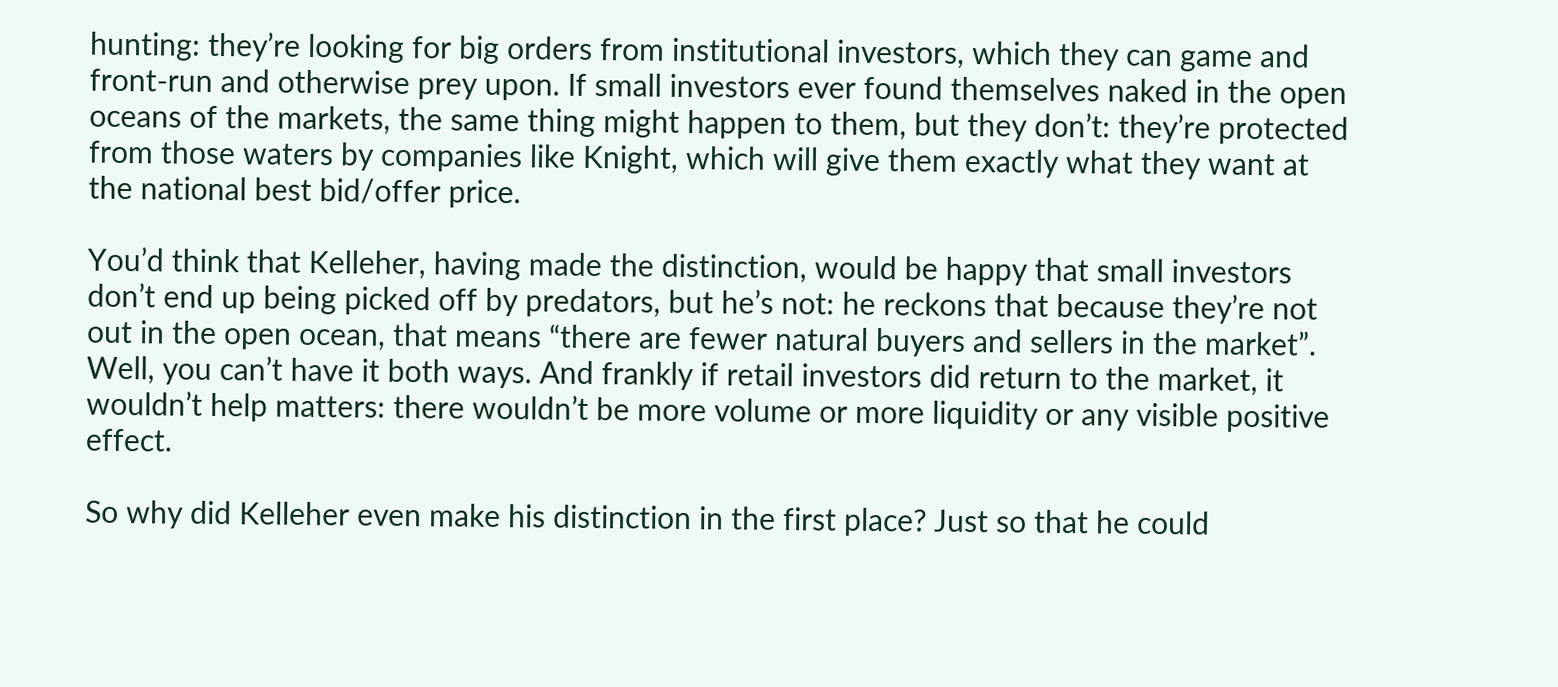hunting: they’re looking for big orders from institutional investors, which they can game and front-run and otherwise prey upon. If small investors ever found themselves naked in the open oceans of the markets, the same thing might happen to them, but they don’t: they’re protected from those waters by companies like Knight, which will give them exactly what they want at the national best bid/offer price.

You’d think that Kelleher, having made the distinction, would be happy that small investors don’t end up being picked off by predators, but he’s not: he reckons that because they’re not out in the open ocean, that means “there are fewer natural buyers and sellers in the market”. Well, you can’t have it both ways. And frankly if retail investors did return to the market, it wouldn’t help matters: there wouldn’t be more volume or more liquidity or any visible positive effect.

So why did Kelleher even make his distinction in the first place? Just so that he could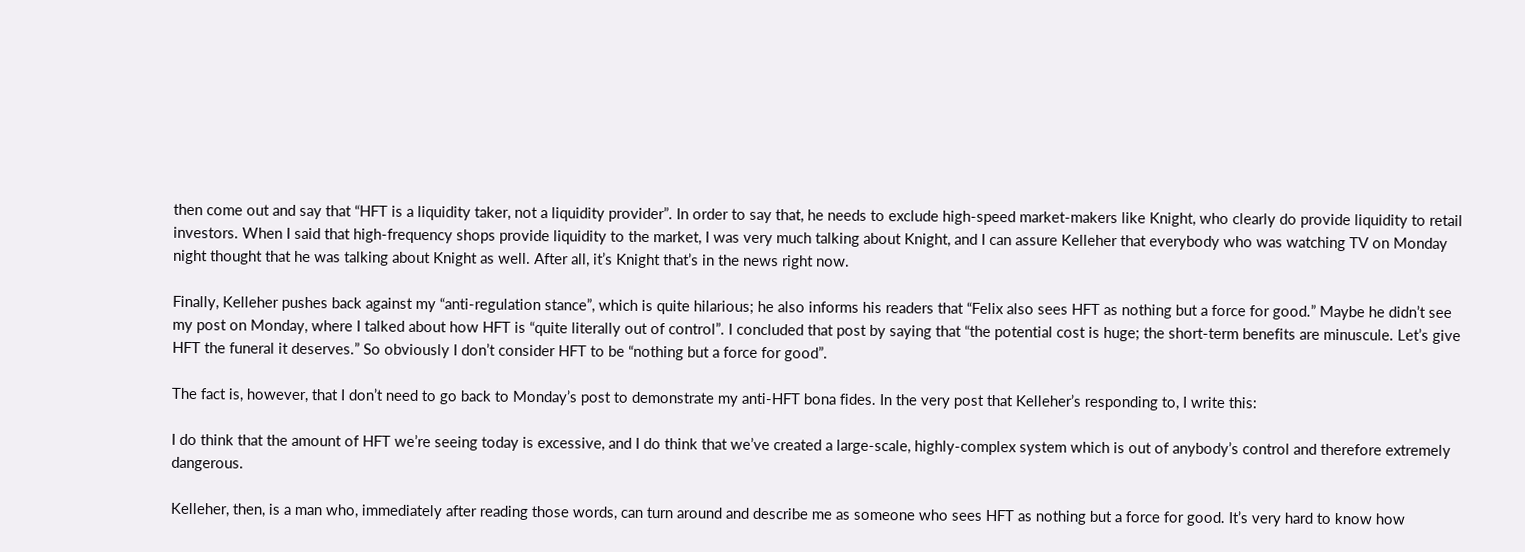then come out and say that “HFT is a liquidity taker, not a liquidity provider”. In order to say that, he needs to exclude high-speed market-makers like Knight, who clearly do provide liquidity to retail investors. When I said that high-frequency shops provide liquidity to the market, I was very much talking about Knight, and I can assure Kelleher that everybody who was watching TV on Monday night thought that he was talking about Knight as well. After all, it’s Knight that’s in the news right now.

Finally, Kelleher pushes back against my “anti-regulation stance”, which is quite hilarious; he also informs his readers that “Felix also sees HFT as nothing but a force for good.” Maybe he didn’t see my post on Monday, where I talked about how HFT is “quite literally out of control”. I concluded that post by saying that “the potential cost is huge; the short-term benefits are minuscule. Let’s give HFT the funeral it deserves.” So obviously I don’t consider HFT to be “nothing but a force for good”.

The fact is, however, that I don’t need to go back to Monday’s post to demonstrate my anti-HFT bona fides. In the very post that Kelleher’s responding to, I write this:

I do think that the amount of HFT we’re seeing today is excessive, and I do think that we’ve created a large-scale, highly-complex system which is out of anybody’s control and therefore extremely dangerous.

Kelleher, then, is a man who, immediately after reading those words, can turn around and describe me as someone who sees HFT as nothing but a force for good. It’s very hard to know how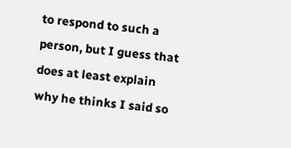to respond to such a person, but I guess that does at least explain why he thinks I said so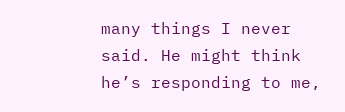many things I never said. He might think he’s responding to me,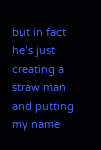but in fact he’s just creating a straw man and putting my name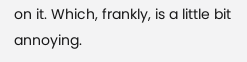on it. Which, frankly, is a little bit annoying.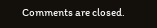Comments are closed.